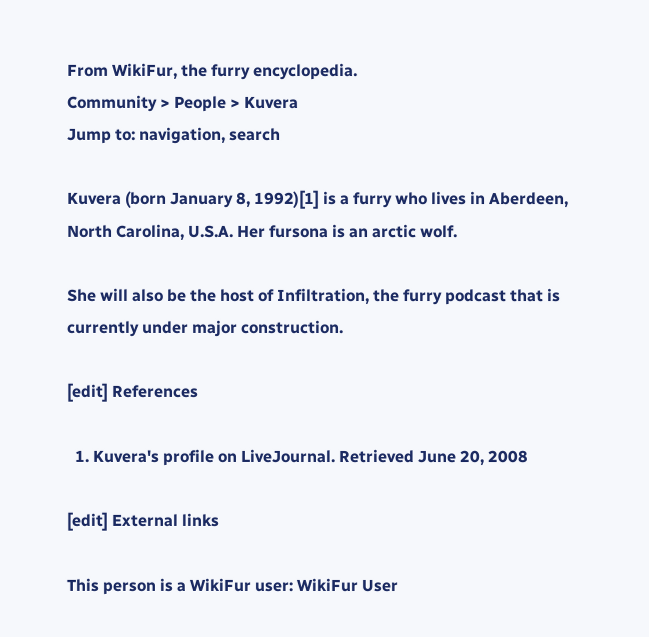From WikiFur, the furry encyclopedia.
Community > People > Kuvera
Jump to: navigation, search

Kuvera (born January 8, 1992)[1] is a furry who lives in Aberdeen, North Carolina, U.S.A. Her fursona is an arctic wolf.

She will also be the host of Infiltration, the furry podcast that is currently under major construction.

[edit] References

  1. Kuvera's profile on LiveJournal. Retrieved June 20, 2008

[edit] External links

This person is a WikiFur user: WikiFur User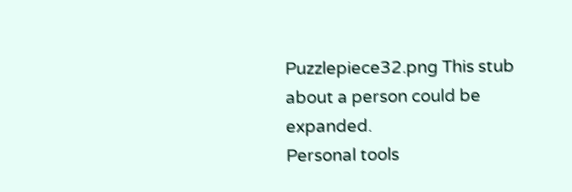Puzzlepiece32.png This stub about a person could be expanded.
Personal tools